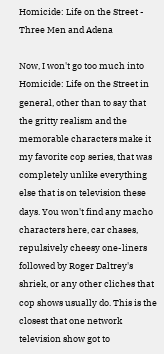Homicide: Life on the Street - Three Men and Adena

Now, I won't go too much into Homicide: Life on the Street in general, other than to say that the gritty realism and the memorable characters make it my favorite cop series, that was completely unlike everything else that is on television these days. You won't find any macho characters here, car chases, repulsively cheesy one-liners followed by Roger Daltrey's shriek, or any other cliches that cop shows usually do. This is the closest that one network television show got to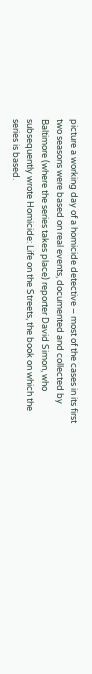picture a working day of a homicide detective – most of the cases in its first two seasons were based on real events, documented and collected by Baltimore (where the series takes place) reporter David Simon, who subsequently wrote Homicide: Life on the Streets, the book on which the series is based.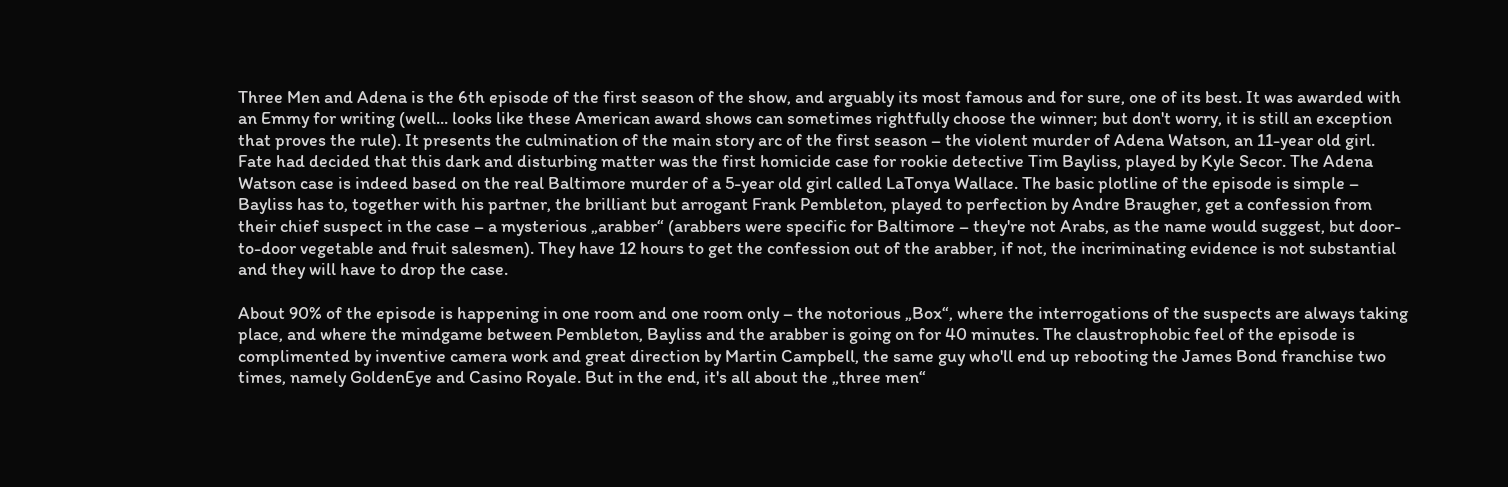Three Men and Adena is the 6th episode of the first season of the show, and arguably its most famous and for sure, one of its best. It was awarded with an Emmy for writing (well... looks like these American award shows can sometimes rightfully choose the winner; but don't worry, it is still an exception that proves the rule). It presents the culmination of the main story arc of the first season – the violent murder of Adena Watson, an 11-year old girl. Fate had decided that this dark and disturbing matter was the first homicide case for rookie detective Tim Bayliss, played by Kyle Secor. The Adena Watson case is indeed based on the real Baltimore murder of a 5-year old girl called LaTonya Wallace. The basic plotline of the episode is simple – Bayliss has to, together with his partner, the brilliant but arrogant Frank Pembleton, played to perfection by Andre Braugher, get a confession from their chief suspect in the case – a mysterious „arabber“ (arabbers were specific for Baltimore – they're not Arabs, as the name would suggest, but door-to-door vegetable and fruit salesmen). They have 12 hours to get the confession out of the arabber, if not, the incriminating evidence is not substantial and they will have to drop the case.

About 90% of the episode is happening in one room and one room only – the notorious „Box“, where the interrogations of the suspects are always taking place, and where the mindgame between Pembleton, Bayliss and the arabber is going on for 40 minutes. The claustrophobic feel of the episode is complimented by inventive camera work and great direction by Martin Campbell, the same guy who'll end up rebooting the James Bond franchise two times, namely GoldenEye and Casino Royale. But in the end, it's all about the „three men“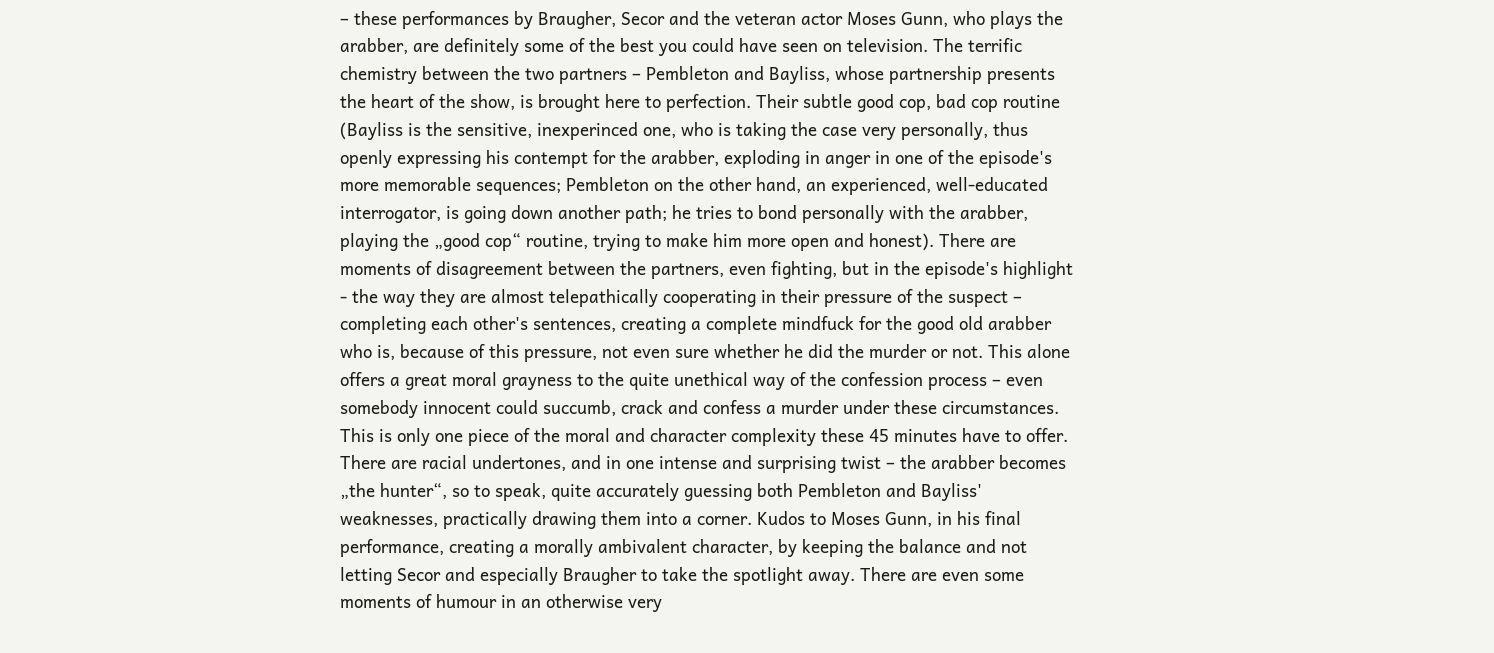– these performances by Braugher, Secor and the veteran actor Moses Gunn, who plays the arabber, are definitely some of the best you could have seen on television. The terrific chemistry between the two partners – Pembleton and Bayliss, whose partnership presents the heart of the show, is brought here to perfection. Their subtle good cop, bad cop routine (Bayliss is the sensitive, inexperinced one, who is taking the case very personally, thus openly expressing his contempt for the arabber, exploding in anger in one of the episode's more memorable sequences; Pembleton on the other hand, an experienced, well-educated interrogator, is going down another path; he tries to bond personally with the arabber, playing the „good cop“ routine, trying to make him more open and honest). There are moments of disagreement between the partners, even fighting, but in the episode's highlight - the way they are almost telepathically cooperating in their pressure of the suspect – completing each other's sentences, creating a complete mindfuck for the good old arabber who is, because of this pressure, not even sure whether he did the murder or not. This alone offers a great moral grayness to the quite unethical way of the confession process – even somebody innocent could succumb, crack and confess a murder under these circumstances. This is only one piece of the moral and character complexity these 45 minutes have to offer. There are racial undertones, and in one intense and surprising twist – the arabber becomes „the hunter“, so to speak, quite accurately guessing both Pembleton and Bayliss' weaknesses, practically drawing them into a corner. Kudos to Moses Gunn, in his final performance, creating a morally ambivalent character, by keeping the balance and not letting Secor and especially Braugher to take the spotlight away. There are even some moments of humour in an otherwise very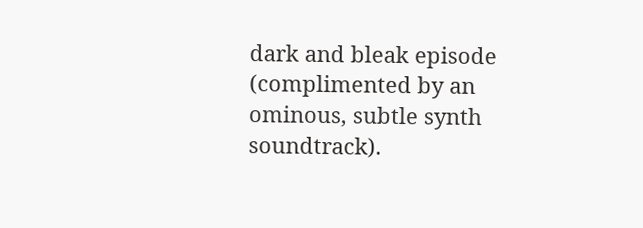dark and bleak episode (complimented by an ominous, subtle synth soundtrack).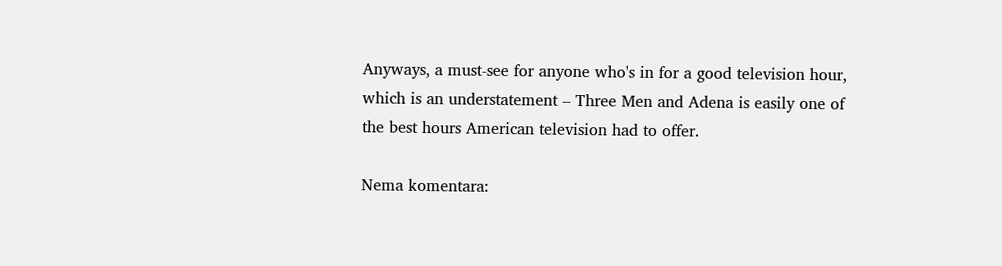Anyways, a must-see for anyone who's in for a good television hour, which is an understatement – Three Men and Adena is easily one of the best hours American television had to offer.

Nema komentara: